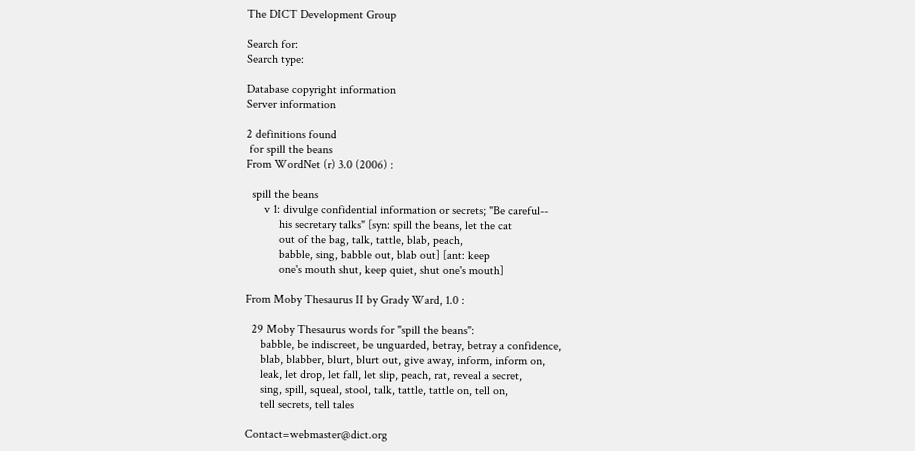The DICT Development Group

Search for:
Search type:

Database copyright information
Server information

2 definitions found
 for spill the beans
From WordNet (r) 3.0 (2006) :

  spill the beans
      v 1: divulge confidential information or secrets; "Be careful--
           his secretary talks" [syn: spill the beans, let the cat
           out of the bag, talk, tattle, blab, peach,
           babble, sing, babble out, blab out] [ant: keep
           one's mouth shut, keep quiet, shut one's mouth]

From Moby Thesaurus II by Grady Ward, 1.0 :

  29 Moby Thesaurus words for "spill the beans":
     babble, be indiscreet, be unguarded, betray, betray a confidence,
     blab, blabber, blurt, blurt out, give away, inform, inform on,
     leak, let drop, let fall, let slip, peach, rat, reveal a secret,
     sing, spill, squeal, stool, talk, tattle, tattle on, tell on,
     tell secrets, tell tales

Contact=webmaster@dict.org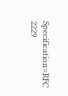Specification=RFC 2229